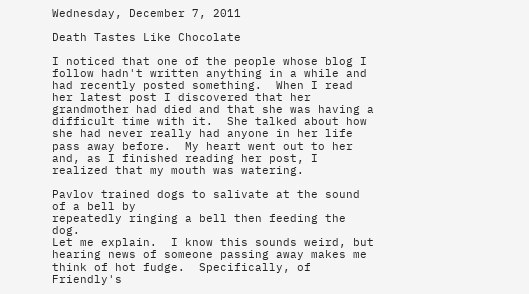Wednesday, December 7, 2011

Death Tastes Like Chocolate

I noticed that one of the people whose blog I follow hadn't written anything in a while and had recently posted something.  When I read her latest post I discovered that her grandmother had died and that she was having a difficult time with it.  She talked about how she had never really had anyone in her life pass away before.  My heart went out to her and, as I finished reading her post, I realized that my mouth was watering.

Pavlov trained dogs to salivate at the sound of a bell by
repeatedly ringing a bell then feeding the dog.
Let me explain.  I know this sounds weird, but hearing news of someone passing away makes me think of hot fudge.  Specifically, of Friendly's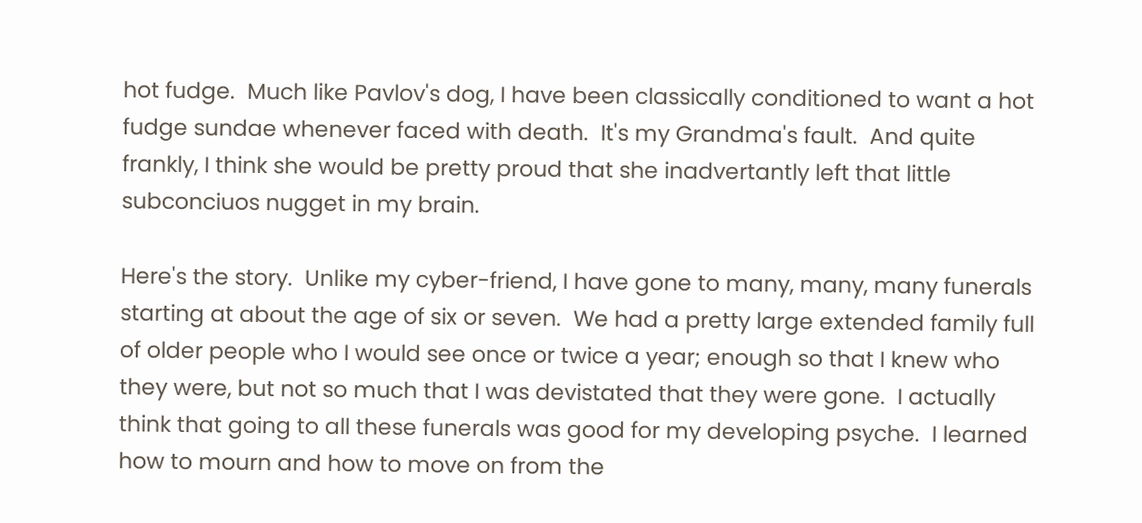hot fudge.  Much like Pavlov's dog, I have been classically conditioned to want a hot fudge sundae whenever faced with death.  It's my Grandma's fault.  And quite frankly, I think she would be pretty proud that she inadvertantly left that little subconciuos nugget in my brain.

Here's the story.  Unlike my cyber-friend, I have gone to many, many, many funerals starting at about the age of six or seven.  We had a pretty large extended family full of older people who I would see once or twice a year; enough so that I knew who they were, but not so much that I was devistated that they were gone.  I actually think that going to all these funerals was good for my developing psyche.  I learned how to mourn and how to move on from the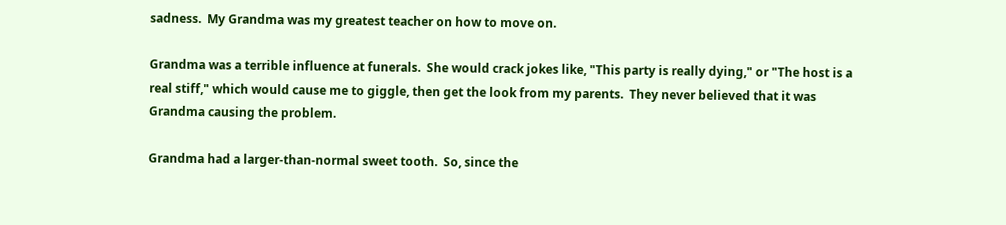sadness.  My Grandma was my greatest teacher on how to move on.

Grandma was a terrible influence at funerals.  She would crack jokes like, "This party is really dying," or "The host is a real stiff," which would cause me to giggle, then get the look from my parents.  They never believed that it was Grandma causing the problem.

Grandma had a larger-than-normal sweet tooth.  So, since the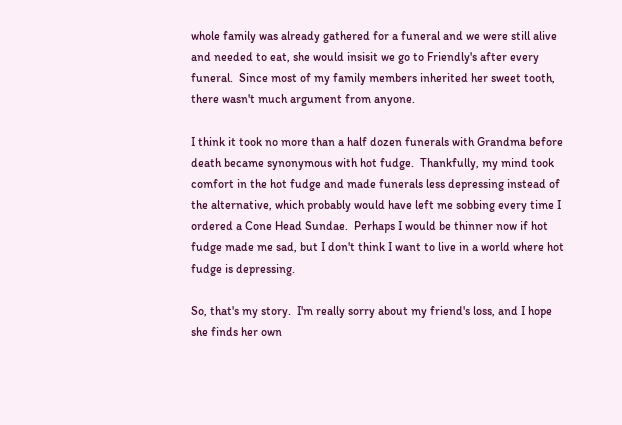whole family was already gathered for a funeral and we were still alive and needed to eat, she would insisit we go to Friendly's after every funeral.  Since most of my family members inherited her sweet tooth, there wasn't much argument from anyone.

I think it took no more than a half dozen funerals with Grandma before death became synonymous with hot fudge.  Thankfully, my mind took comfort in the hot fudge and made funerals less depressing instead of the alternative, which probably would have left me sobbing every time I ordered a Cone Head Sundae.  Perhaps I would be thinner now if hot fudge made me sad, but I don't think I want to live in a world where hot fudge is depressing.

So, that's my story.  I'm really sorry about my friend's loss, and I hope she finds her own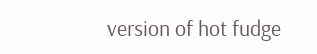version of hot fudge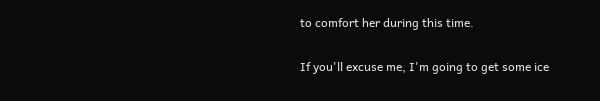to comfort her during this time.

If you'll excuse me, I'm going to get some ice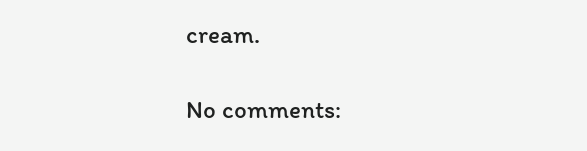cream.

No comments: